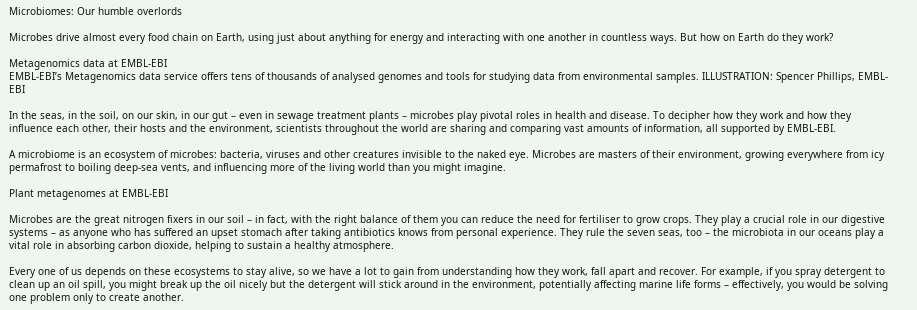Microbiomes: Our humble overlords

Microbes drive almost every food chain on Earth, using just about anything for energy and interacting with one another in countless ways. But how on Earth do they work?

Metagenomics data at EMBL-EBI
EMBL-EBI’s Metagenomics data service offers tens of thousands of analysed genomes and tools for studying data from environmental samples. ILLUSTRATION: Spencer Phillips, EMBL-EBI

In the seas, in the soil, on our skin, in our gut – even in sewage treatment plants – microbes play pivotal roles in health and disease. To decipher how they work and how they influence each other, their hosts and the environment, scientists throughout the world are sharing and comparing vast amounts of information, all supported by EMBL-EBI.

A microbiome is an ecosystem of microbes: bacteria, viruses and other creatures invisible to the naked eye. Microbes are masters of their environment, growing everywhere from icy permafrost to boiling deep-sea vents, and influencing more of the living world than you might imagine.

Plant metagenomes at EMBL-EBI

Microbes are the great nitrogen fixers in our soil – in fact, with the right balance of them you can reduce the need for fertiliser to grow crops. They play a crucial role in our digestive systems – as anyone who has suffered an upset stomach after taking antibiotics knows from personal experience. They rule the seven seas, too – the microbiota in our oceans play a vital role in absorbing carbon dioxide, helping to sustain a healthy atmosphere.

Every one of us depends on these ecosystems to stay alive, so we have a lot to gain from understanding how they work, fall apart and recover. For example, if you spray detergent to clean up an oil spill, you might break up the oil nicely but the detergent will stick around in the environment, potentially affecting marine life forms – effectively, you would be solving one problem only to create another.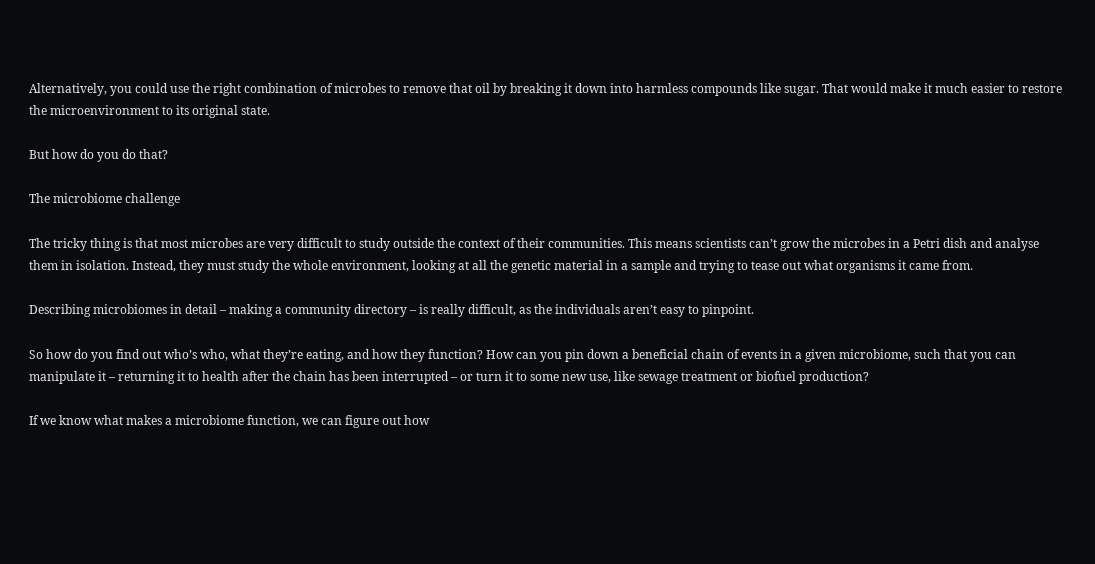Alternatively, you could use the right combination of microbes to remove that oil by breaking it down into harmless compounds like sugar. That would make it much easier to restore the microenvironment to its original state.

But how do you do that?

The microbiome challenge

The tricky thing is that most microbes are very difficult to study outside the context of their communities. This means scientists can’t grow the microbes in a Petri dish and analyse them in isolation. Instead, they must study the whole environment, looking at all the genetic material in a sample and trying to tease out what organisms it came from.

Describing microbiomes in detail – making a community directory – is really difficult, as the individuals aren’t easy to pinpoint.

So how do you find out who’s who, what they’re eating, and how they function? How can you pin down a beneficial chain of events in a given microbiome, such that you can manipulate it – returning it to health after the chain has been interrupted – or turn it to some new use, like sewage treatment or biofuel production?

If we know what makes a microbiome function, we can figure out how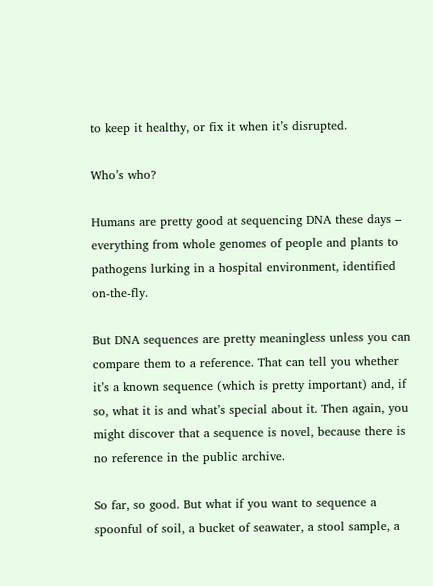to keep it healthy, or fix it when it’s disrupted.

Who’s who?

Humans are pretty good at sequencing DNA these days – everything from whole genomes of people and plants to pathogens lurking in a hospital environment, identified on-the-fly.

But DNA sequences are pretty meaningless unless you can compare them to a reference. That can tell you whether it’s a known sequence (which is pretty important) and, if so, what it is and what’s special about it. Then again, you might discover that a sequence is novel, because there is no reference in the public archive.

So far, so good. But what if you want to sequence a spoonful of soil, a bucket of seawater, a stool sample, a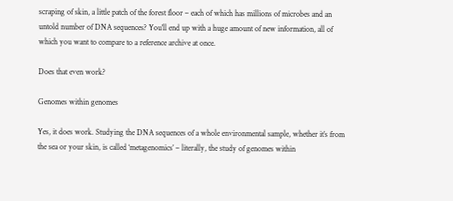scraping of skin, a little patch of the forest floor – each of which has millions of microbes and an untold number of DNA sequences? You’ll end up with a huge amount of new information, all of which you want to compare to a reference archive at once.

Does that even work?

Genomes within genomes

Yes, it does work. Studying the DNA sequences of a whole environmental sample, whether it’s from the sea or your skin, is called ‘metagenomics’ – literally, the study of genomes within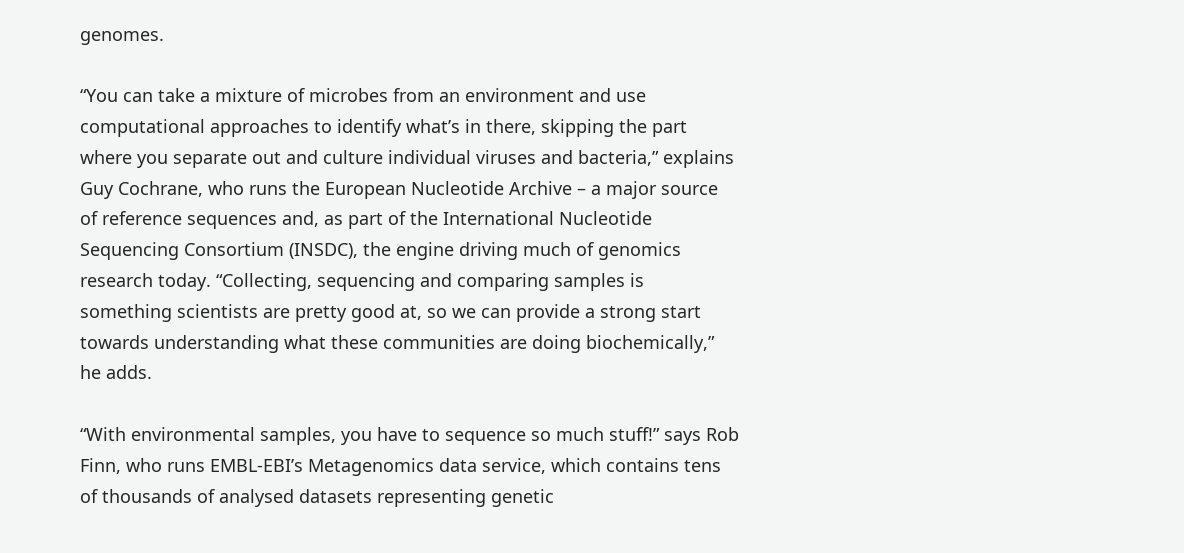genomes.

“You can take a mixture of microbes from an environment and use computational approaches to identify what’s in there, skipping the part where you separate out and culture individual viruses and bacteria,” explains Guy Cochrane, who runs the European Nucleotide Archive – a major source of reference sequences and, as part of the International Nucleotide Sequencing Consortium (INSDC), the engine driving much of genomics research today. “Collecting, sequencing and comparing samples is something scientists are pretty good at, so we can provide a strong start towards understanding what these communities are doing biochemically,” he adds.

“With environmental samples, you have to sequence so much stuff!” says Rob Finn, who runs EMBL-EBI’s Metagenomics data service, which contains tens of thousands of analysed datasets representing genetic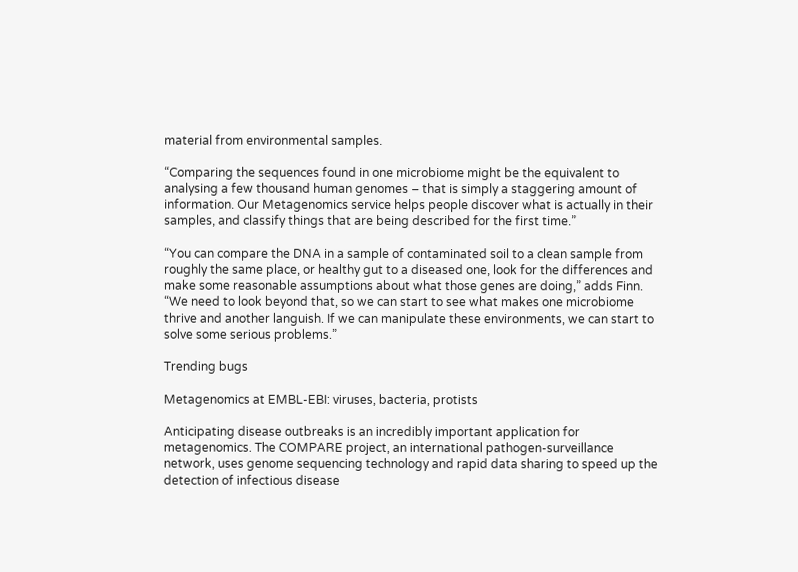material from environmental samples.

“Comparing the sequences found in one microbiome might be the equivalent to analysing a few thousand human genomes – that is simply a staggering amount of information. Our Metagenomics service helps people discover what is actually in their samples, and classify things that are being described for the first time.”

“You can compare the DNA in a sample of contaminated soil to a clean sample from roughly the same place, or healthy gut to a diseased one, look for the differences and make some reasonable assumptions about what those genes are doing,” adds Finn. “We need to look beyond that, so we can start to see what makes one microbiome thrive and another languish. If we can manipulate these environments, we can start to solve some serious problems.”

Trending bugs

Metagenomics at EMBL-EBI: viruses, bacteria, protists

Anticipating disease outbreaks is an incredibly important application for metagenomics. The COMPARE project, an international pathogen-surveillance network, uses genome sequencing technology and rapid data sharing to speed up the detection of infectious disease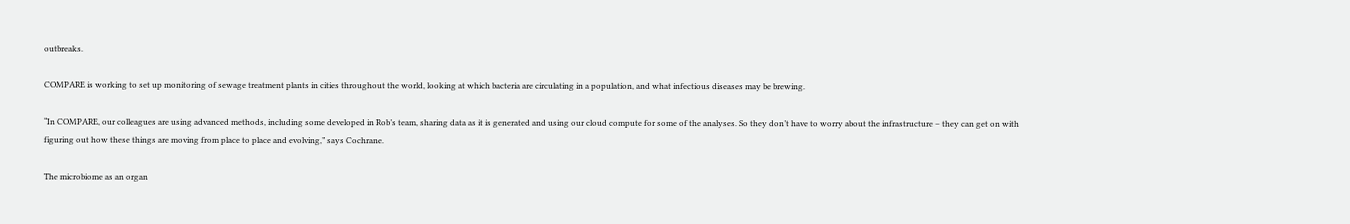outbreaks.

COMPARE is working to set up monitoring of sewage treatment plants in cities throughout the world, looking at which bacteria are circulating in a population, and what infectious diseases may be brewing.

“In COMPARE, our colleagues are using advanced methods, including some developed in Rob’s team, sharing data as it is generated and using our cloud compute for some of the analyses. So they don’t have to worry about the infrastructure – they can get on with figuring out how these things are moving from place to place and evolving,” says Cochrane.

The microbiome as an organ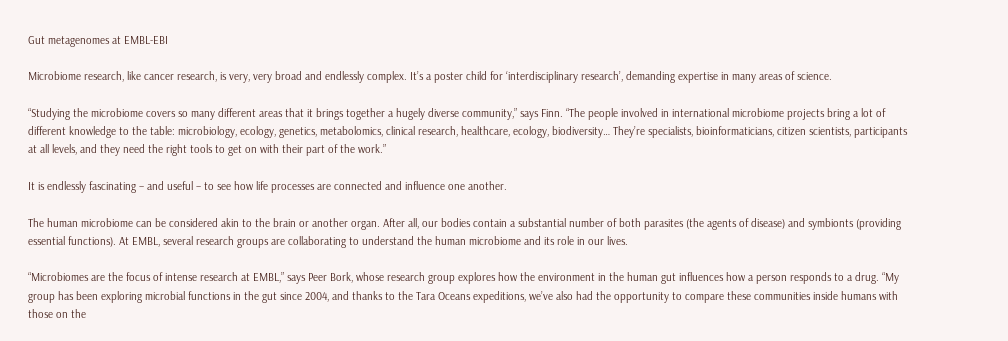Gut metagenomes at EMBL-EBI

Microbiome research, like cancer research, is very, very broad and endlessly complex. It’s a poster child for ‘interdisciplinary research’, demanding expertise in many areas of science.

“Studying the microbiome covers so many different areas that it brings together a hugely diverse community,” says Finn. “The people involved in international microbiome projects bring a lot of different knowledge to the table: microbiology, ecology, genetics, metabolomics, clinical research, healthcare, ecology, biodiversity… They’re specialists, bioinformaticians, citizen scientists, participants at all levels, and they need the right tools to get on with their part of the work.”

It is endlessly fascinating – and useful – to see how life processes are connected and influence one another.

The human microbiome can be considered akin to the brain or another organ. After all, our bodies contain a substantial number of both parasites (the agents of disease) and symbionts (providing essential functions). At EMBL, several research groups are collaborating to understand the human microbiome and its role in our lives.

“Microbiomes are the focus of intense research at EMBL,” says Peer Bork, whose research group explores how the environment in the human gut influences how a person responds to a drug. “My group has been exploring microbial functions in the gut since 2004, and thanks to the Tara Oceans expeditions, we’ve also had the opportunity to compare these communities inside humans with those on the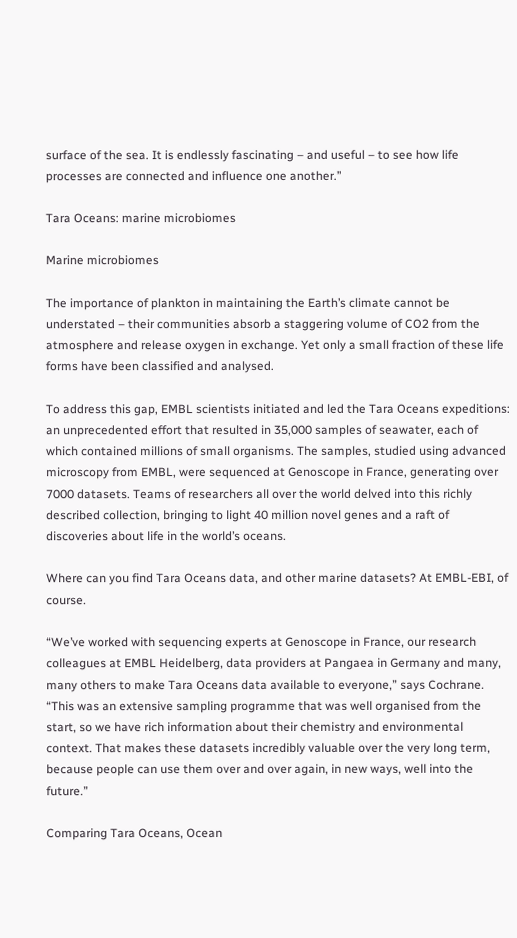surface of the sea. It is endlessly fascinating – and useful – to see how life processes are connected and influence one another.”

Tara Oceans: marine microbiomes

Marine microbiomes

The importance of plankton in maintaining the Earth’s climate cannot be understated – their communities absorb a staggering volume of CO2 from the atmosphere and release oxygen in exchange. Yet only a small fraction of these life forms have been classified and analysed.

To address this gap, EMBL scientists initiated and led the Tara Oceans expeditions: an unprecedented effort that resulted in 35,000 samples of seawater, each of which contained millions of small organisms. The samples, studied using advanced microscopy from EMBL, were sequenced at Genoscope in France, generating over 7000 datasets. Teams of researchers all over the world delved into this richly described collection, bringing to light 40 million novel genes and a raft of discoveries about life in the world’s oceans.

Where can you find Tara Oceans data, and other marine datasets? At EMBL-EBI, of course.

“We’ve worked with sequencing experts at Genoscope in France, our research colleagues at EMBL Heidelberg, data providers at Pangaea in Germany and many, many others to make Tara Oceans data available to everyone,” says Cochrane. “This was an extensive sampling programme that was well organised from the start, so we have rich information about their chemistry and environmental context. That makes these datasets incredibly valuable over the very long term, because people can use them over and over again, in new ways, well into the future.”

Comparing Tara Oceans, Ocean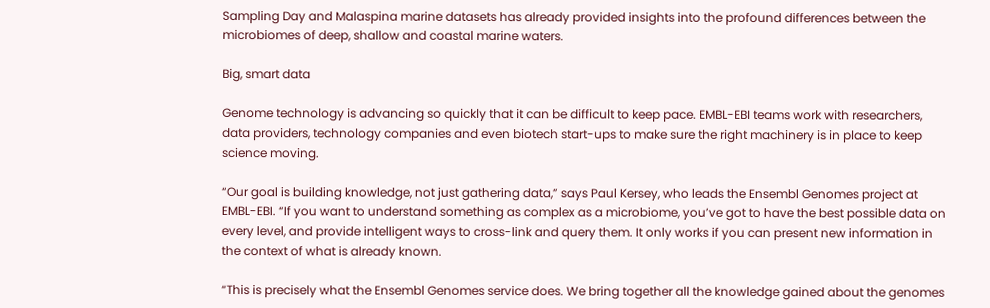Sampling Day and Malaspina marine datasets has already provided insights into the profound differences between the microbiomes of deep, shallow and coastal marine waters.

Big, smart data

Genome technology is advancing so quickly that it can be difficult to keep pace. EMBL-EBI teams work with researchers, data providers, technology companies and even biotech start-ups to make sure the right machinery is in place to keep science moving.

“Our goal is building knowledge, not just gathering data,” says Paul Kersey, who leads the Ensembl Genomes project at EMBL-EBI. “If you want to understand something as complex as a microbiome, you’ve got to have the best possible data on every level, and provide intelligent ways to cross-link and query them. It only works if you can present new information in the context of what is already known.

“This is precisely what the Ensembl Genomes service does. We bring together all the knowledge gained about the genomes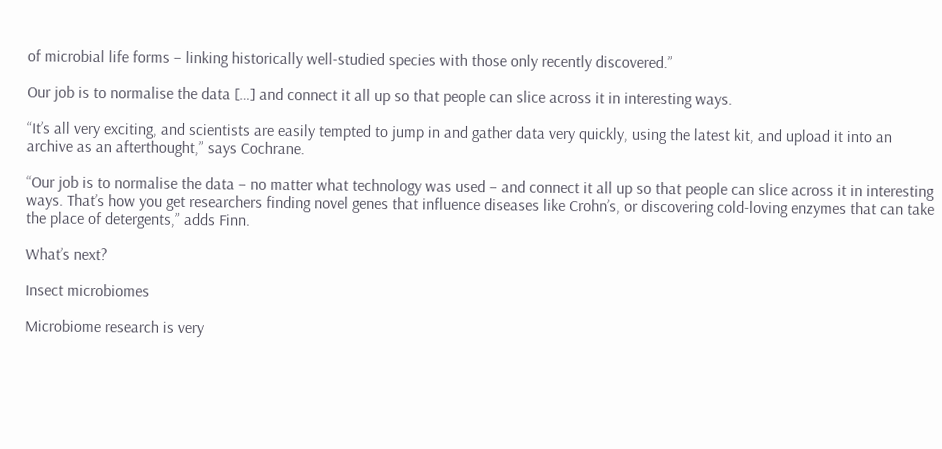of microbial life forms – linking historically well-studied species with those only recently discovered.”

Our job is to normalise the data […] and connect it all up so that people can slice across it in interesting ways.

“It’s all very exciting, and scientists are easily tempted to jump in and gather data very quickly, using the latest kit, and upload it into an archive as an afterthought,” says Cochrane.

“Our job is to normalise the data – no matter what technology was used – and connect it all up so that people can slice across it in interesting ways. That’s how you get researchers finding novel genes that influence diseases like Crohn’s, or discovering cold-loving enzymes that can take the place of detergents,” adds Finn.

What’s next?

Insect microbiomes

Microbiome research is very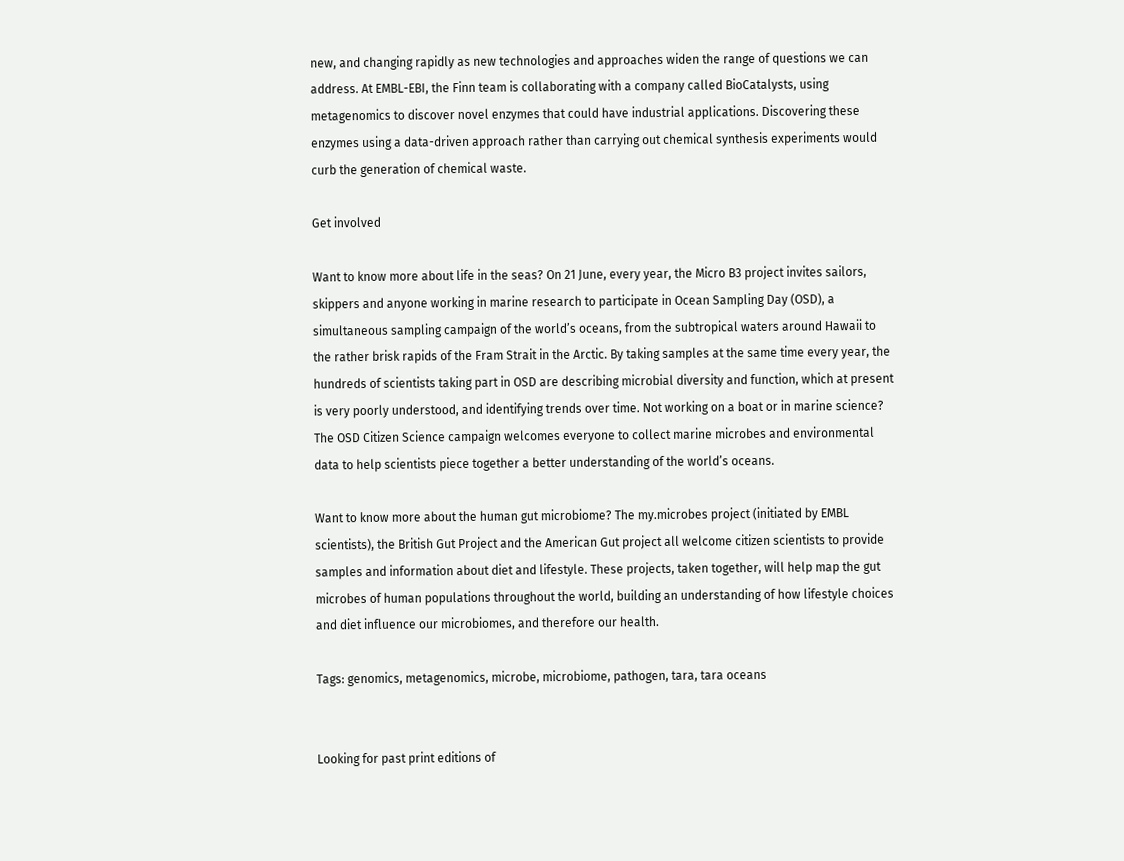new, and changing rapidly as new technologies and approaches widen the range of questions we can address. At EMBL-EBI, the Finn team is collaborating with a company called BioCatalysts, using metagenomics to discover novel enzymes that could have industrial applications. Discovering these enzymes using a data-driven approach rather than carrying out chemical synthesis experiments would curb the generation of chemical waste.

Get involved

Want to know more about life in the seas? On 21 June, every year, the Micro B3 project invites sailors, skippers and anyone working in marine research to participate in Ocean Sampling Day (OSD), a simultaneous sampling campaign of the world’s oceans, from the subtropical waters around Hawaii to the rather brisk rapids of the Fram Strait in the Arctic. By taking samples at the same time every year, the hundreds of scientists taking part in OSD are describing microbial diversity and function, which at present is very poorly understood, and identifying trends over time. Not working on a boat or in marine science? The OSD Citizen Science campaign welcomes everyone to collect marine microbes and environmental data to help scientists piece together a better understanding of the world’s oceans.

Want to know more about the human gut microbiome? The my.microbes project (initiated by EMBL scientists), the British Gut Project and the American Gut project all welcome citizen scientists to provide samples and information about diet and lifestyle. These projects, taken together, will help map the gut microbes of human populations throughout the world, building an understanding of how lifestyle choices and diet influence our microbiomes, and therefore our health.

Tags: genomics, metagenomics, microbe, microbiome, pathogen, tara, tara oceans


Looking for past print editions of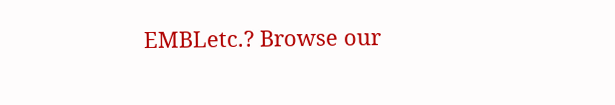EMBLetc.? Browse our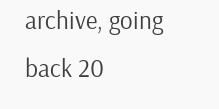archive, going back 20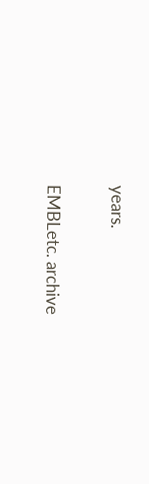years.

EMBLetc. archive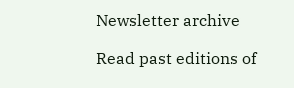Newsletter archive

Read past editions of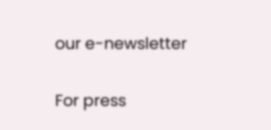our e-newsletter

For press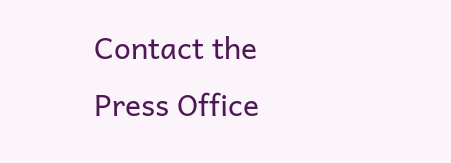Contact the Press Office